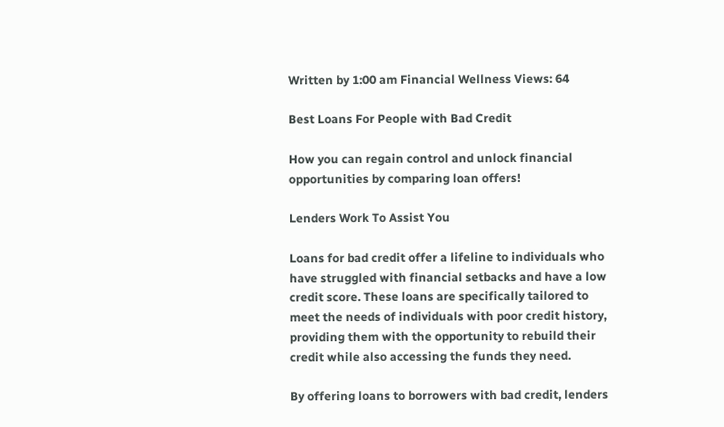Written by 1:00 am Financial Wellness Views: 64

Best Loans For People with Bad Credit

How you can regain control and unlock financial opportunities by comparing loan offers!

Lenders Work To Assist You

Loans for bad credit offer a lifeline to individuals who have struggled with financial setbacks and have a low credit score. These loans are specifically tailored to meet the needs of individuals with poor credit history, providing them with the opportunity to rebuild their credit while also accessing the funds they need.

By offering loans to borrowers with bad credit, lenders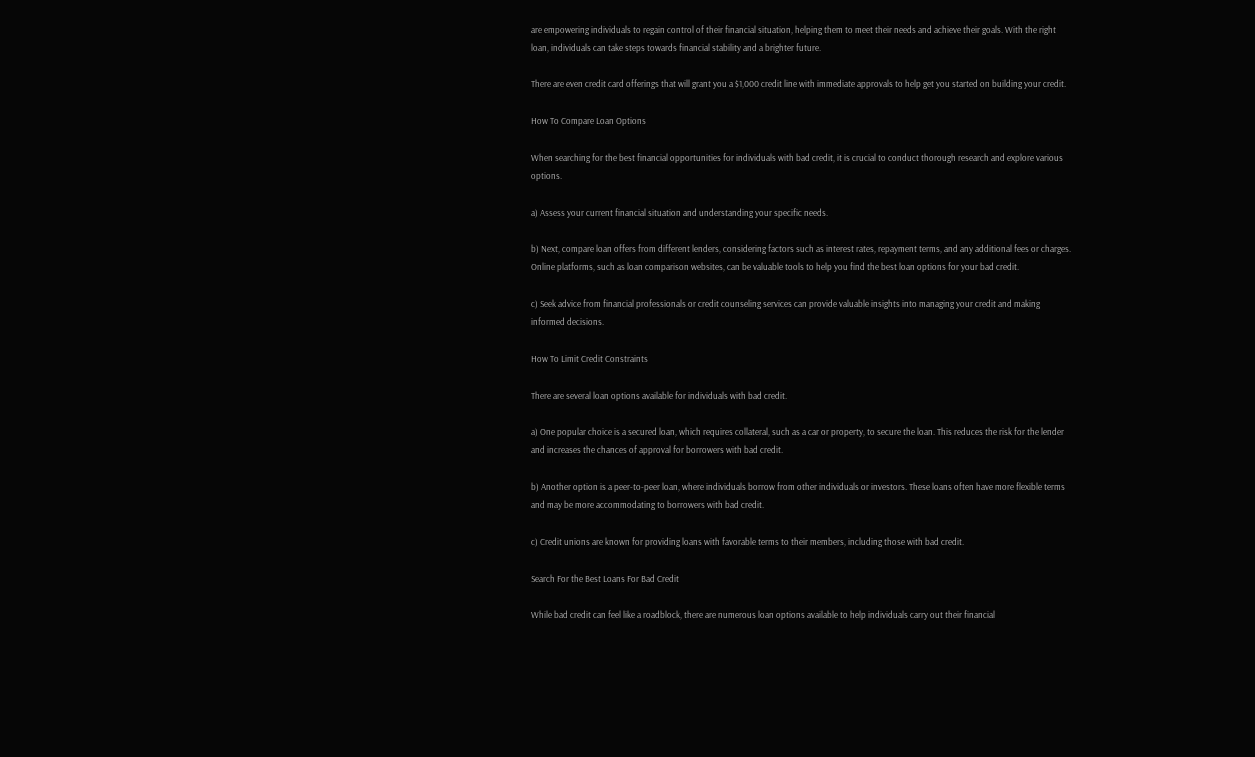are empowering individuals to regain control of their financial situation, helping them to meet their needs and achieve their goals. With the right loan, individuals can take steps towards financial stability and a brighter future.

There are even credit card offerings that will grant you a $1,000 credit line with immediate approvals to help get you started on building your credit.

How To Compare Loan Options

When searching for the best financial opportunities for individuals with bad credit, it is crucial to conduct thorough research and explore various options.

a) Assess your current financial situation and understanding your specific needs.

b) Next, compare loan offers from different lenders, considering factors such as interest rates, repayment terms, and any additional fees or charges. Online platforms, such as loan comparison websites, can be valuable tools to help you find the best loan options for your bad credit.

c) Seek advice from financial professionals or credit counseling services can provide valuable insights into managing your credit and making informed decisions.

How To Limit Credit Constraints

There are several loan options available for individuals with bad credit.

a) One popular choice is a secured loan, which requires collateral, such as a car or property, to secure the loan. This reduces the risk for the lender and increases the chances of approval for borrowers with bad credit.

b) Another option is a peer-to-peer loan, where individuals borrow from other individuals or investors. These loans often have more flexible terms and may be more accommodating to borrowers with bad credit.

c) Credit unions are known for providing loans with favorable terms to their members, including those with bad credit.

Search For the Best Loans For Bad Credit

While bad credit can feel like a roadblock, there are numerous loan options available to help individuals carry out their financial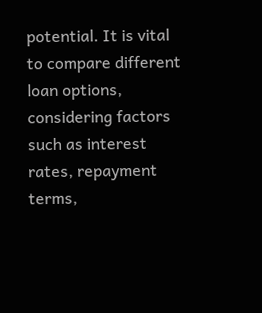potential. It is vital to compare different loan options, considering factors such as interest rates, repayment terms,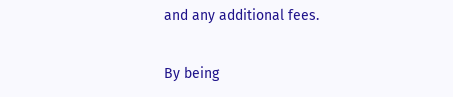and any additional fees.

By being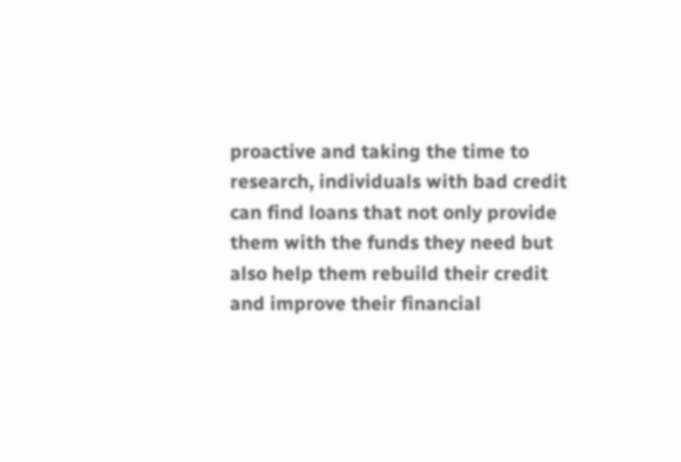proactive and taking the time to research, individuals with bad credit can find loans that not only provide them with the funds they need but also help them rebuild their credit and improve their financial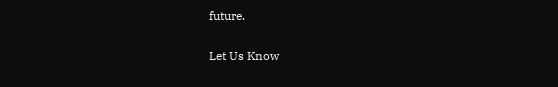future.

Let Us Know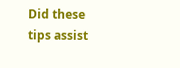Did these tips assist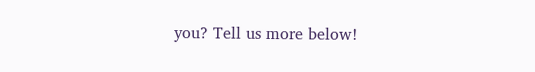you? Tell us more below!